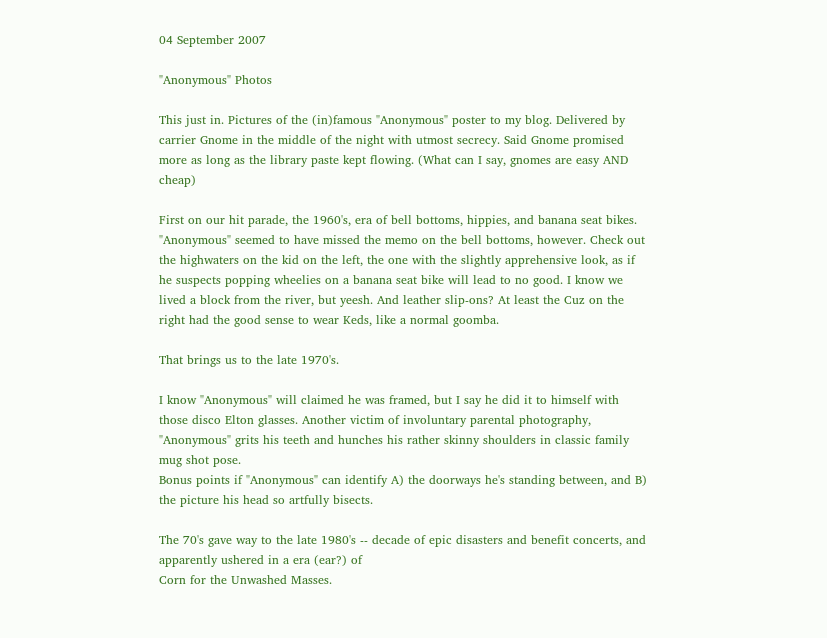04 September 2007

"Anonymous" Photos

This just in. Pictures of the (in)famous "Anonymous" poster to my blog. Delivered by carrier Gnome in the middle of the night with utmost secrecy. Said Gnome promised more as long as the library paste kept flowing. (What can I say, gnomes are easy AND cheap)

First on our hit parade, the 1960's, era of bell bottoms, hippies, and banana seat bikes. "Anonymous" seemed to have missed the memo on the bell bottoms, however. Check out the highwaters on the kid on the left, the one with the slightly apprehensive look, as if he suspects popping wheelies on a banana seat bike will lead to no good. I know we lived a block from the river, but yeesh. And leather slip-ons? At least the Cuz on the right had the good sense to wear Keds, like a normal goomba.

That brings us to the late 1970's.

I know "Anonymous" will claimed he was framed, but I say he did it to himself with those disco Elton glasses. Another victim of involuntary parental photography, "Anonymous" grits his teeth and hunches his rather skinny shoulders in classic family mug shot pose.
Bonus points if "Anonymous" can identify A) the doorways he's standing between, and B) the picture his head so artfully bisects.

The 70's gave way to the late 1980's -- decade of epic disasters and benefit concerts, and apparently ushered in a era (ear?) of
Corn for the Unwashed Masses.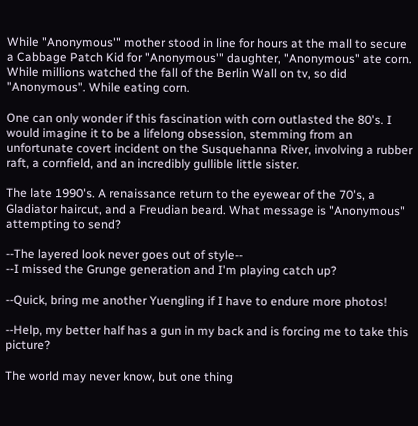While "Anonymous'" mother stood in line for hours at the mall to secure a Cabbage Patch Kid for "Anonymous'" daughter, "Anonymous" ate corn. While millions watched the fall of the Berlin Wall on tv, so did "Anonymous". While eating corn.

One can only wonder if this fascination with corn outlasted the 80's. I would imagine it to be a lifelong obsession, stemming from an unfortunate covert incident on the Susquehanna River, involving a rubber raft, a cornfield, and an incredibly gullible little sister.

The late 1990's. A renaissance return to the eyewear of the 70's, a Gladiator haircut, and a Freudian beard. What message is "Anonymous" attempting to send?

--The layered look never goes out of style--
--I missed the Grunge generation and I'm playing catch up?

--Quick, bring me another Yuengling if I have to endure more photos!

--Help, my better half has a gun in my back and is forcing me to take this picture?

The world may never know, but one thing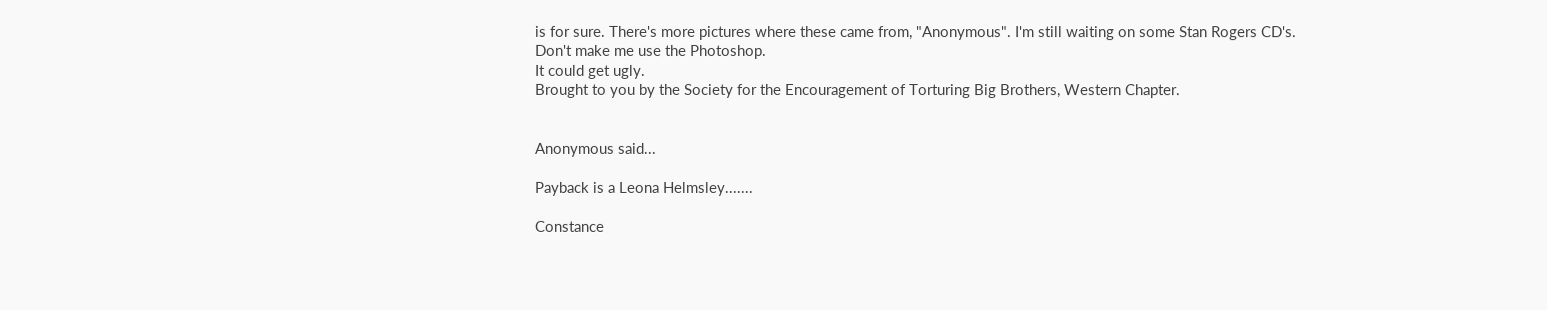is for sure. There's more pictures where these came from, "Anonymous". I'm still waiting on some Stan Rogers CD's.
Don't make me use the Photoshop.
It could get ugly.
Brought to you by the Society for the Encouragement of Torturing Big Brothers, Western Chapter.


Anonymous said...

Payback is a Leona Helmsley.......

Constance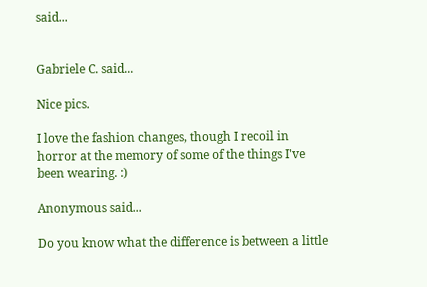said...


Gabriele C. said...

Nice pics.

I love the fashion changes, though I recoil in horror at the memory of some of the things I've been wearing. :)

Anonymous said...

Do you know what the difference is between a little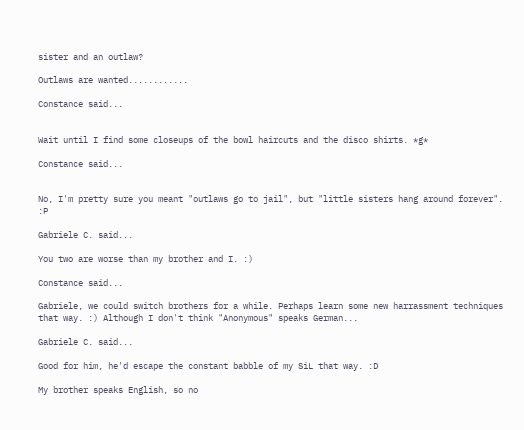sister and an outlaw?

Outlaws are wanted............

Constance said...


Wait until I find some closeups of the bowl haircuts and the disco shirts. *g*

Constance said...


No, I'm pretty sure you meant "outlaws go to jail", but "little sisters hang around forever". :P

Gabriele C. said...

You two are worse than my brother and I. :)

Constance said...

Gabriele, we could switch brothers for a while. Perhaps learn some new harrassment techniques that way. :) Although I don't think "Anonymous" speaks German...

Gabriele C. said...

Good for him, he'd escape the constant babble of my SiL that way. :D

My brother speaks English, so no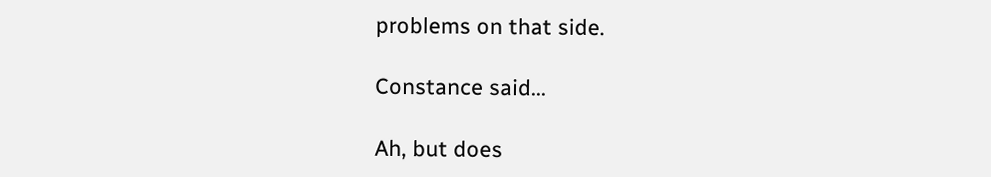problems on that side.

Constance said...

Ah, but does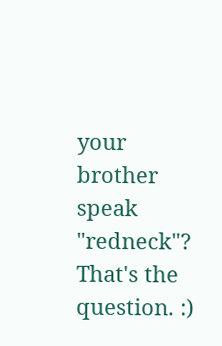your brother speak "redneck"? That's the question. :)